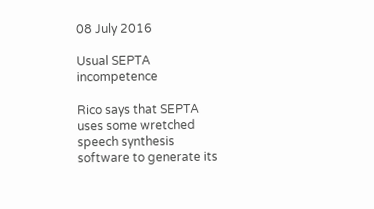08 July 2016

Usual SEPTA incompetence

Rico says that SEPTA uses some wretched speech synthesis software to generate its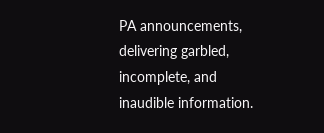PA announcements, delivering garbled, incomplete, and inaudible information.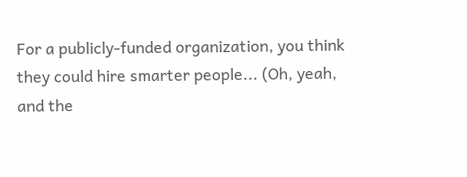For a publicly-funded organization, you think they could hire smarter people... (Oh, yeah, and the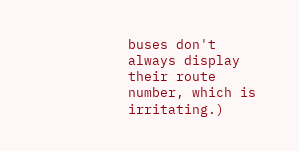buses don't always display their route number, which is irritating.)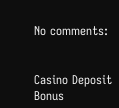No comments:


Casino Deposit Bonus